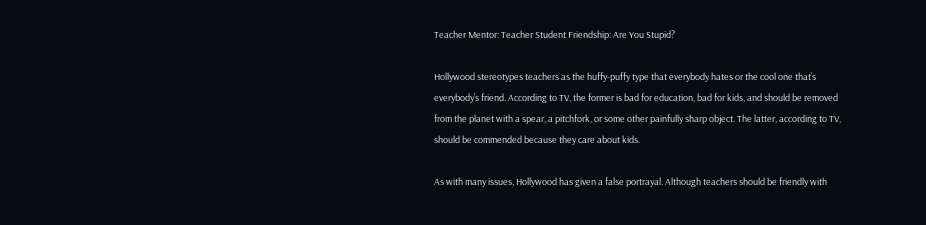Teacher Mentor: Teacher Student Friendship: Are You Stupid?

Hollywood stereotypes teachers as the huffy-puffy type that everybody hates or the cool one that’s everybody’s friend. According to TV, the former is bad for education, bad for kids, and should be removed from the planet with a spear, a pitchfork, or some other painfully sharp object. The latter, according to TV, should be commended because they care about kids.

As with many issues, Hollywood has given a false portrayal. Although teachers should be friendly with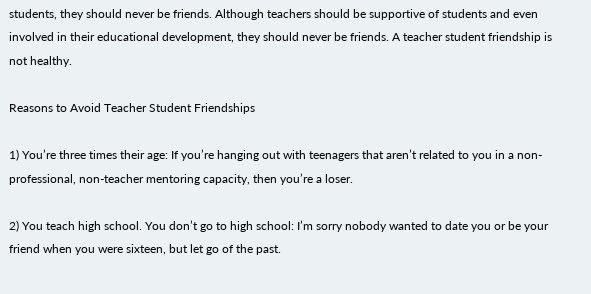students, they should never be friends. Although teachers should be supportive of students and even involved in their educational development, they should never be friends. A teacher student friendship is not healthy.

Reasons to Avoid Teacher Student Friendships

1) You’re three times their age: If you’re hanging out with teenagers that aren’t related to you in a non-professional, non-teacher mentoring capacity, then you’re a loser.

2) You teach high school. You don’t go to high school: I’m sorry nobody wanted to date you or be your friend when you were sixteen, but let go of the past.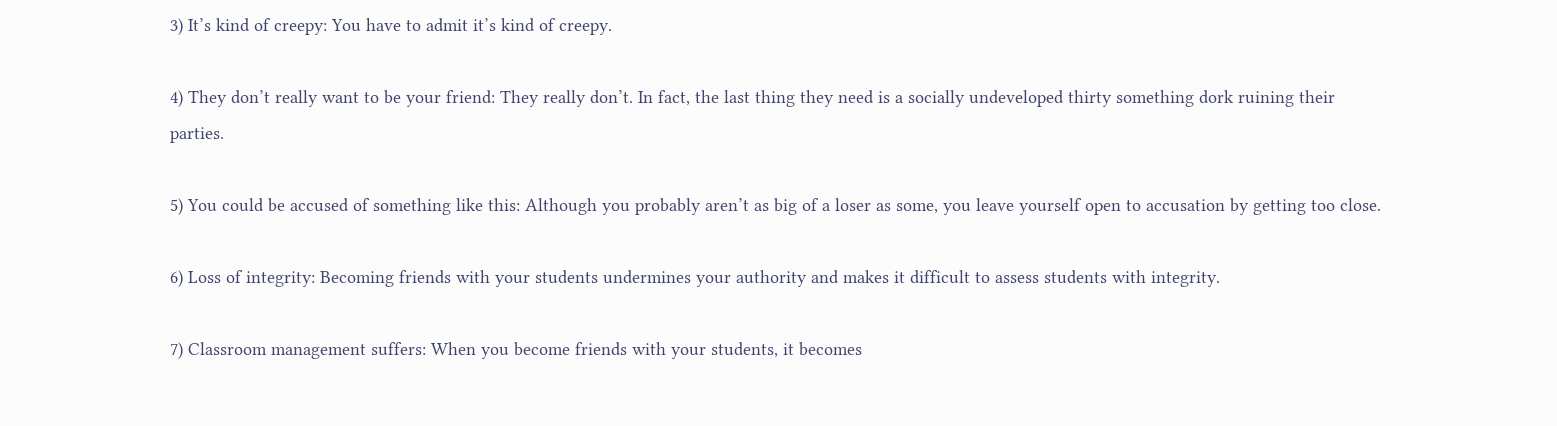3) It’s kind of creepy: You have to admit it’s kind of creepy.

4) They don’t really want to be your friend: They really don’t. In fact, the last thing they need is a socially undeveloped thirty something dork ruining their parties.

5) You could be accused of something like this: Although you probably aren’t as big of a loser as some, you leave yourself open to accusation by getting too close.

6) Loss of integrity: Becoming friends with your students undermines your authority and makes it difficult to assess students with integrity.

7) Classroom management suffers: When you become friends with your students, it becomes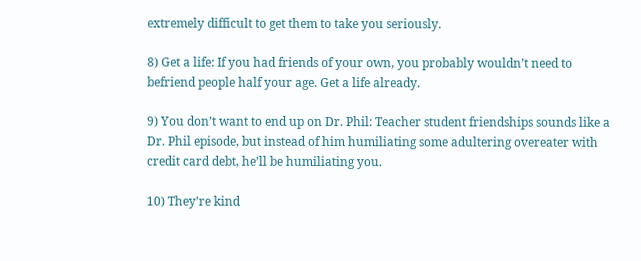extremely difficult to get them to take you seriously.

8) Get a life: If you had friends of your own, you probably wouldn’t need to befriend people half your age. Get a life already.

9) You don’t want to end up on Dr. Phil: Teacher student friendships sounds like a Dr. Phil episode, but instead of him humiliating some adultering overeater with credit card debt, he’ll be humiliating you.

10) They’re kind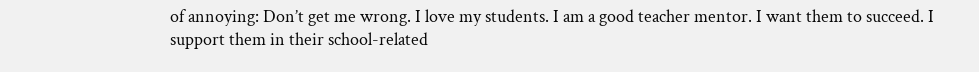of annoying: Don’t get me wrong. I love my students. I am a good teacher mentor. I want them to succeed. I support them in their school-related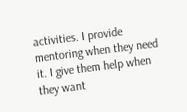activities. I provide mentoring when they need it. I give them help when they want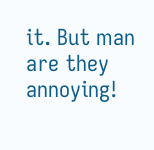it. But man are they annoying!